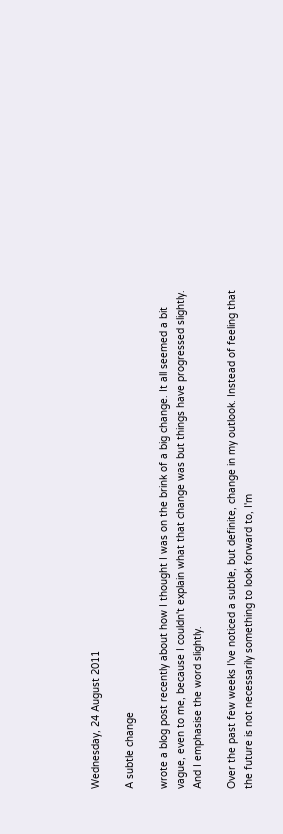Wednesday, 24 August 2011

A subtle change

wrote a blog post recently about how I thought I was on the brink of a big change. It all seemed a bit vague, even to me, because I couldn't explain what that change was but things have progressed slightly. And I emphasise the word slightly.

Over the past few weeks I've noticed a subtle, but definite, change in my outlook. Instead of feeling that the future is not necessarily something to look forward to, I'm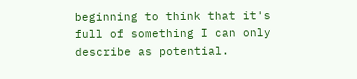beginning to think that it's full of something I can only describe as potential.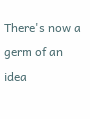There's now a germ of an idea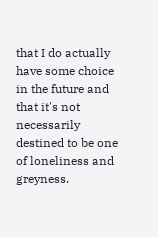that I do actually have some choice in the future and that it's not necessarily destined to be one of loneliness and greyness.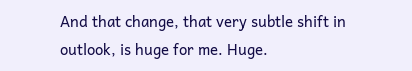And that change, that very subtle shift in outlook, is huge for me. Huge.